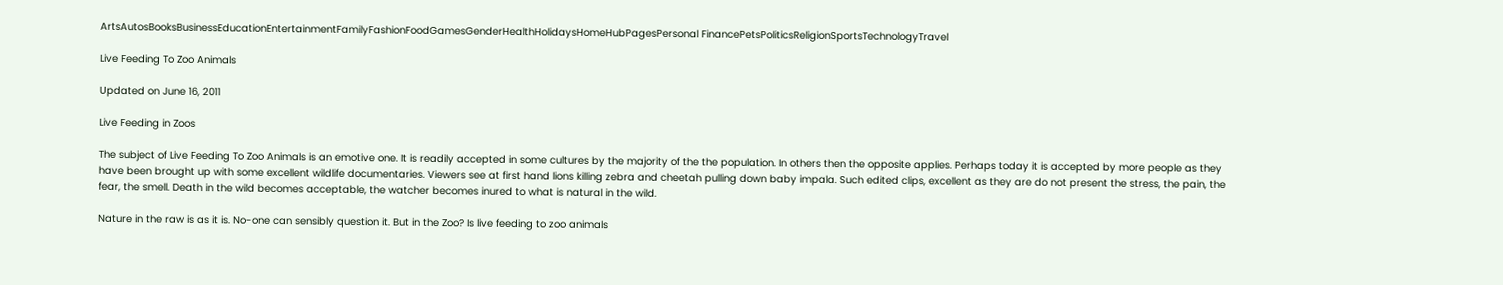ArtsAutosBooksBusinessEducationEntertainmentFamilyFashionFoodGamesGenderHealthHolidaysHomeHubPagesPersonal FinancePetsPoliticsReligionSportsTechnologyTravel

Live Feeding To Zoo Animals

Updated on June 16, 2011

Live Feeding in Zoos

The subject of Live Feeding To Zoo Animals is an emotive one. It is readily accepted in some cultures by the majority of the the population. In others then the opposite applies. Perhaps today it is accepted by more people as they have been brought up with some excellent wildlife documentaries. Viewers see at first hand lions killing zebra and cheetah pulling down baby impala. Such edited clips, excellent as they are do not present the stress, the pain, the fear, the smell. Death in the wild becomes acceptable, the watcher becomes inured to what is natural in the wild.

Nature in the raw is as it is. No-one can sensibly question it. But in the Zoo? Is live feeding to zoo animals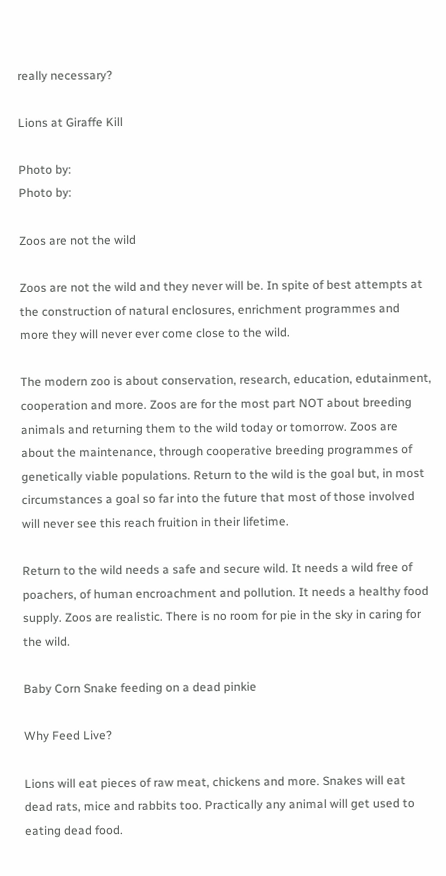really necessary?

Lions at Giraffe Kill

Photo by:
Photo by:

Zoos are not the wild

Zoos are not the wild and they never will be. In spite of best attempts at the construction of natural enclosures, enrichment programmes and more they will never ever come close to the wild.

The modern zoo is about conservation, research, education, edutainment, cooperation and more. Zoos are for the most part NOT about breeding animals and returning them to the wild today or tomorrow. Zoos are about the maintenance, through cooperative breeding programmes of genetically viable populations. Return to the wild is the goal but, in most circumstances a goal so far into the future that most of those involved will never see this reach fruition in their lifetime.

Return to the wild needs a safe and secure wild. It needs a wild free of poachers, of human encroachment and pollution. It needs a healthy food supply. Zoos are realistic. There is no room for pie in the sky in caring for the wild.

Baby Corn Snake feeding on a dead pinkie

Why Feed Live?

Lions will eat pieces of raw meat, chickens and more. Snakes will eat dead rats, mice and rabbits too. Practically any animal will get used to eating dead food.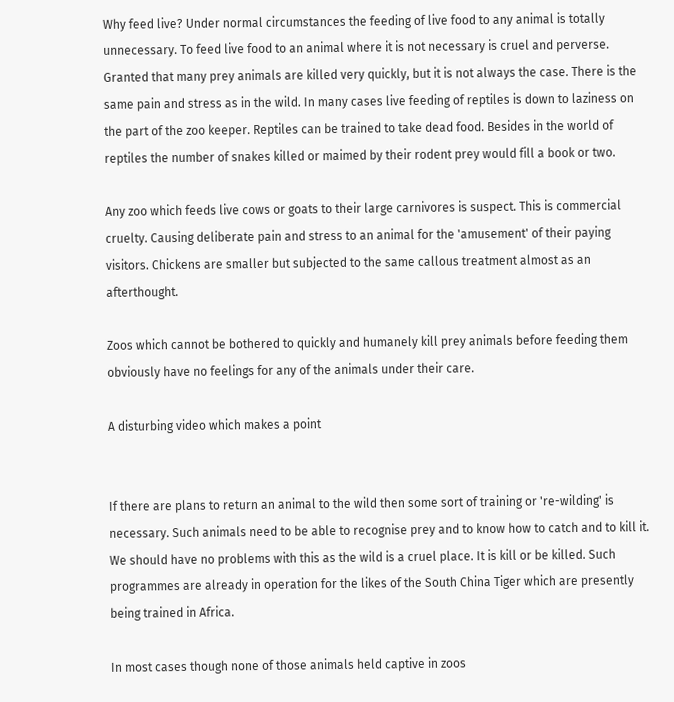Why feed live? Under normal circumstances the feeding of live food to any animal is totally unnecessary. To feed live food to an animal where it is not necessary is cruel and perverse. Granted that many prey animals are killed very quickly, but it is not always the case. There is the same pain and stress as in the wild. In many cases live feeding of reptiles is down to laziness on the part of the zoo keeper. Reptiles can be trained to take dead food. Besides in the world of reptiles the number of snakes killed or maimed by their rodent prey would fill a book or two.

Any zoo which feeds live cows or goats to their large carnivores is suspect. This is commercial cruelty. Causing deliberate pain and stress to an animal for the 'amusement' of their paying visitors. Chickens are smaller but subjected to the same callous treatment almost as an afterthought.

Zoos which cannot be bothered to quickly and humanely kill prey animals before feeding them obviously have no feelings for any of the animals under their care.

A disturbing video which makes a point


If there are plans to return an animal to the wild then some sort of training or 're-wilding' is necessary. Such animals need to be able to recognise prey and to know how to catch and to kill it. We should have no problems with this as the wild is a cruel place. It is kill or be killed. Such programmes are already in operation for the likes of the South China Tiger which are presently being trained in Africa.

In most cases though none of those animals held captive in zoos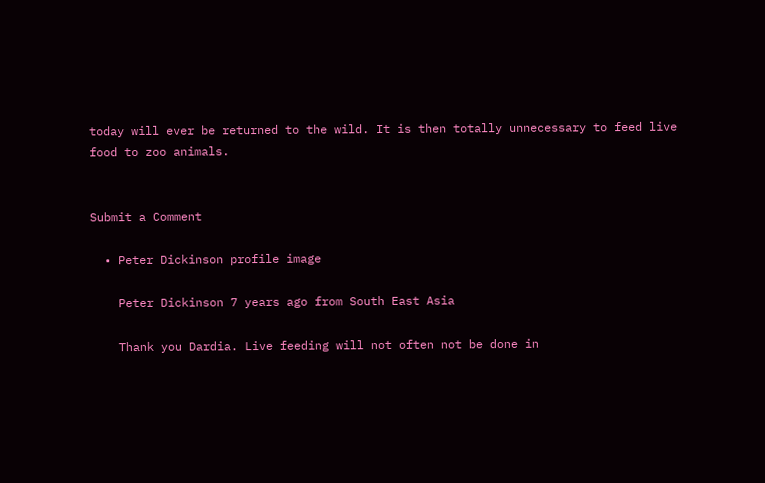today will ever be returned to the wild. It is then totally unnecessary to feed live food to zoo animals.


Submit a Comment

  • Peter Dickinson profile image

    Peter Dickinson 7 years ago from South East Asia

    Thank you Dardia. Live feeding will not often not be done in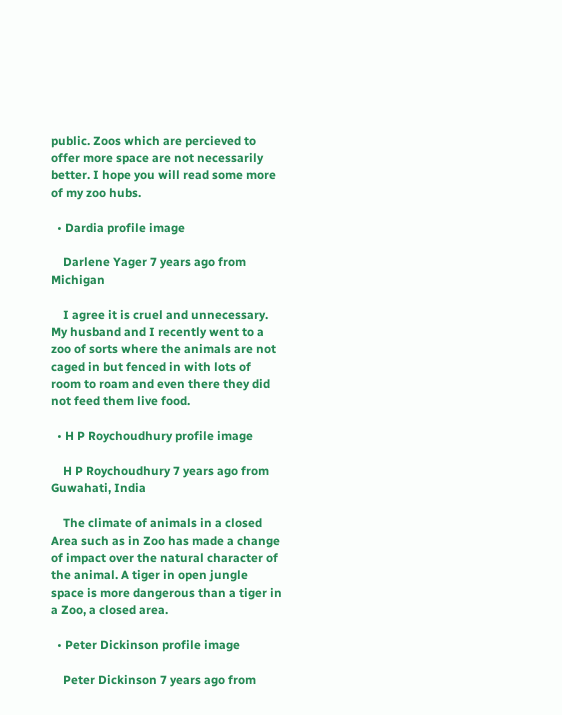public. Zoos which are percieved to offer more space are not necessarily better. I hope you will read some more of my zoo hubs.

  • Dardia profile image

    Darlene Yager 7 years ago from Michigan

    I agree it is cruel and unnecessary. My husband and I recently went to a zoo of sorts where the animals are not caged in but fenced in with lots of room to roam and even there they did not feed them live food.

  • H P Roychoudhury profile image

    H P Roychoudhury 7 years ago from Guwahati, India

    The climate of animals in a closed Area such as in Zoo has made a change of impact over the natural character of the animal. A tiger in open jungle space is more dangerous than a tiger in a Zoo, a closed area.

  • Peter Dickinson profile image

    Peter Dickinson 7 years ago from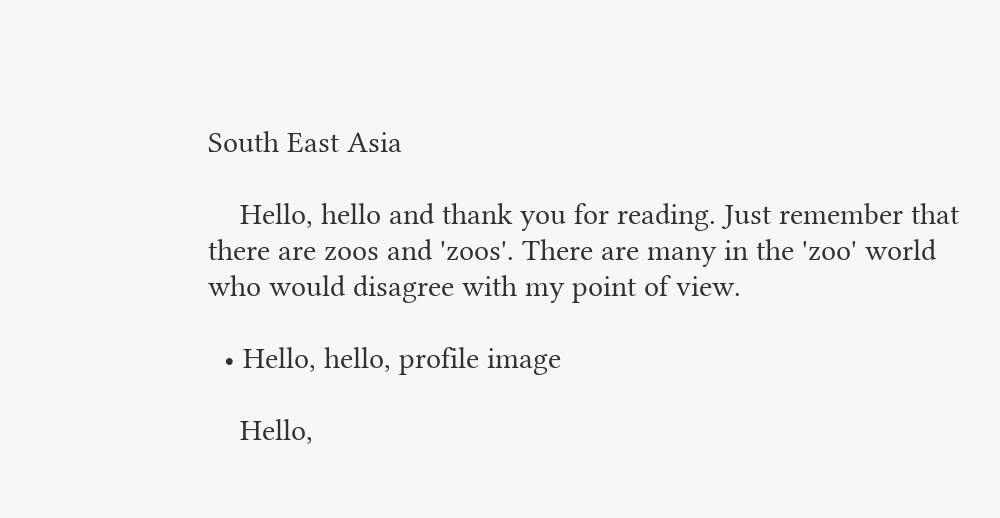South East Asia

    Hello, hello and thank you for reading. Just remember that there are zoos and 'zoos'. There are many in the 'zoo' world who would disagree with my point of view.

  • Hello, hello, profile image

    Hello,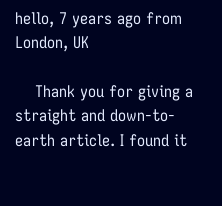hello, 7 years ago from London, UK

    Thank you for giving a straight and down-to-earth article. I found it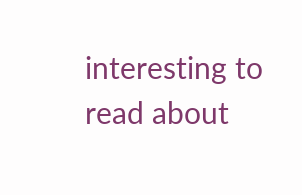interesting to read about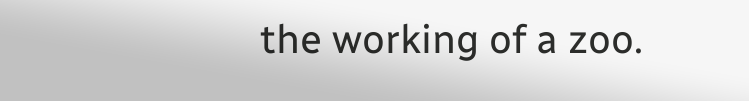the working of a zoo.